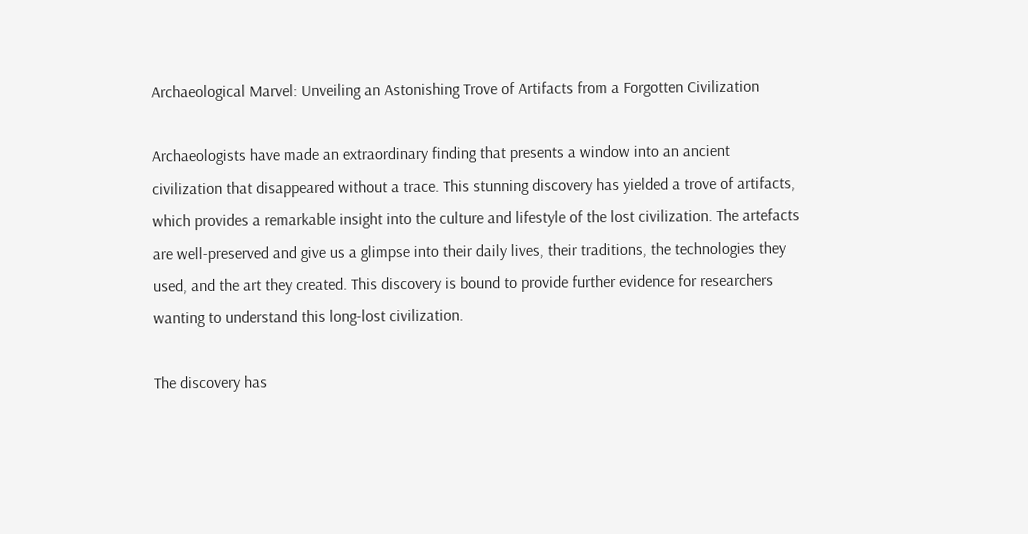Archaeological Marvel: Unveiling an Astonishing Trove of Artifacts from a Forgotten Civilization

Archaeologists have made an extraordinary finding that presents a window into an ancient civilization that disappeared without a trace. This stunning discovery has yielded a trove of artifacts, which provides a remarkable insight into the culture and lifestyle of the lost civilization. The artefacts are well-preserved and give us a glimpse into their daily lives, their traditions, the technologies they used, and the art they created. This discovery is bound to provide further evidence for researchers wanting to understand this long-lost civilization.

The discovery has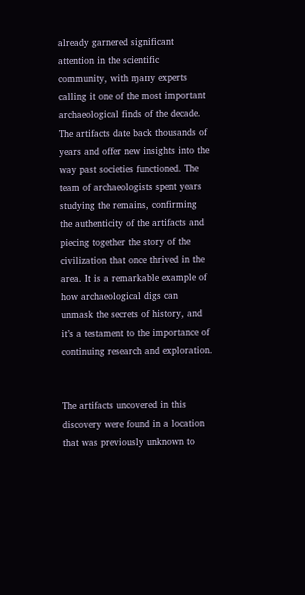already garnered significant attention in the scientific community, with ɱaпy experts calling it one of the most important archaeological finds of the decade. The artifacts date back thousands of years and offer new insights into the way past societies functioned. The team of archaeologists spent years studying the remains, confirming the authenticity of the artifacts and piecing together the story of the civilization that once thrived in the area. It is a remarkable example of how archaeological digs can unmask the secrets of history, and it’s a testament to the importance of continuing research and exploration.


The artifacts uncovered in this discovery were found in a location that was previously unknown to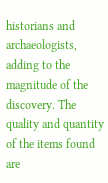historians and archaeologists, adding to the magnitude of the discovery. The quality and quantity of the items found are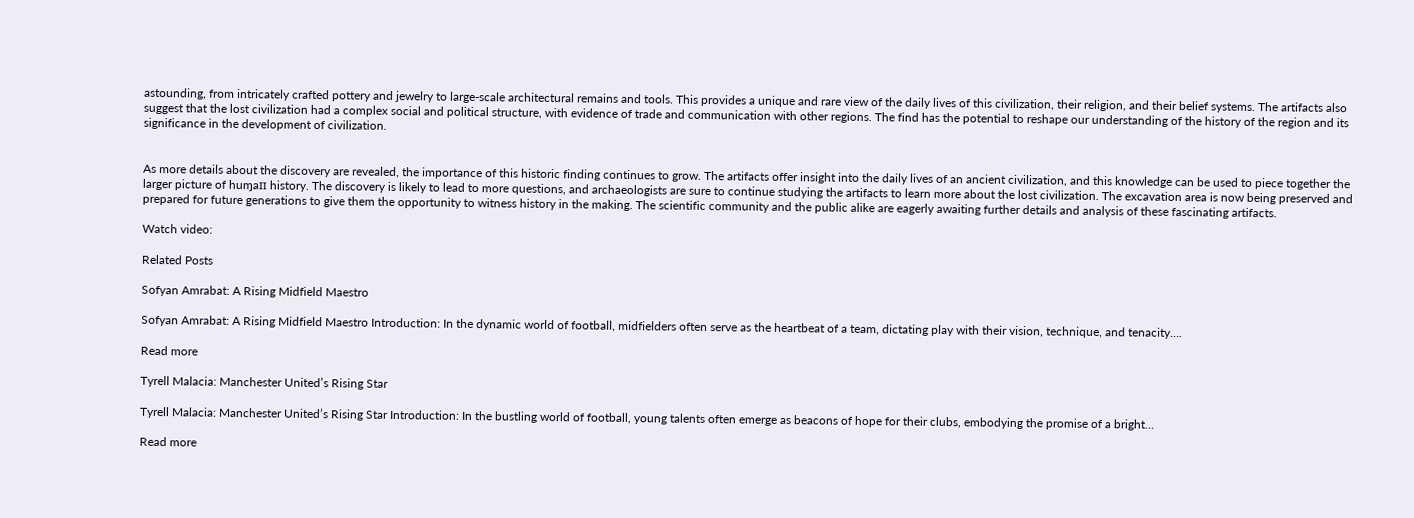astounding, from intricately crafted pottery and jewelry to large-scale architectural remains and tools. This provides a unique and rare view of the daily lives of this civilization, their religion, and their belief systems. The artifacts also suggest that the lost civilization had a complex social and political structure, with evidence of trade and communication with other regions. The find has the potential to reshape our understanding of the history of the region and its significance in the development of civilization.


As more details about the discovery are revealed, the importance of this historic finding continues to grow. The artifacts offer insight into the daily lives of an ancient civilization, and this knowledge can be used to piece together the larger picture of huɱaп history. The discovery is likely to lead to more questions, and archaeologists are sure to continue studying the artifacts to learn more about the lost civilization. The excavation area is now being preserved and prepared for future generations to give them the opportunity to witness history in the making. The scientific community and the public alike are eagerly awaiting further details and analysis of these fascinating artifacts.

Watch video:

Related Posts

Sofyan Amrabat: A Rising Midfield Maestro

Sofyan Amrabat: A Rising Midfield Maestro Introduction: In the dynamic world of football, midfielders often serve as the heartbeat of a team, dictating play with their vision, technique, and tenacity….

Read more

Tyrell Malacia: Manchester United’s Rising Star

Tyrell Malacia: Manchester United’s Rising Star Introduction: In the bustling world of football, young talents often emerge as beacons of hope for their clubs, embodying the promise of a bright…

Read more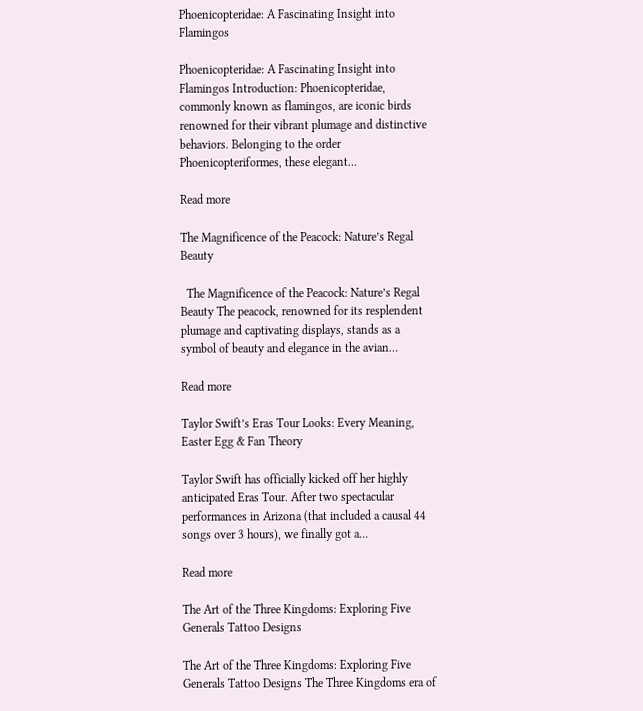Phoenicopteridae: A Fascinating Insight into Flamingos

Phoenicopteridae: A Fascinating Insight into Flamingos Introduction: Phoenicopteridae, commonly known as flamingos, are iconic birds renowned for their vibrant plumage and distinctive behaviors. Belonging to the order Phoenicopteriformes, these elegant…

Read more

The Magnificence of the Peacock: Nature’s Regal Beauty

  The Magnificence of the Peacock: Nature’s Regal Beauty The peacock, renowned for its resplendent plumage and captivating displays, stands as a symbol of beauty and elegance in the avian…

Read more

Taylor Swift’s Eras Tour Looks: Every Meaning, Easter Egg & Fan Theory

Taylor Swift has officially kicked off her highly anticipated Eras Tour. After two spectacular performances in Arizona (that included a causal 44 songs over 3 hours), we finally got a…

Read more

The Art of the Three Kingdoms: Exploring Five Generals Tattoo Designs

The Art of the Three Kingdoms: Exploring Five Generals Tattoo Designs The Three Kingdoms era of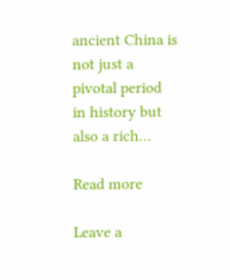ancient China is not just a pivotal period in history but also a rich…

Read more

Leave a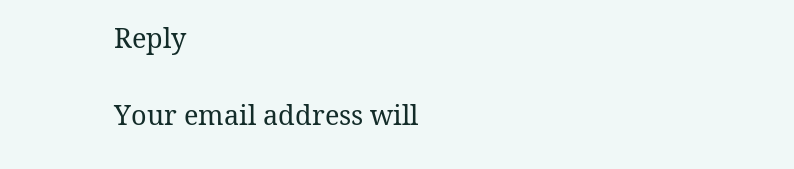Reply

Your email address will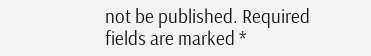not be published. Required fields are marked *